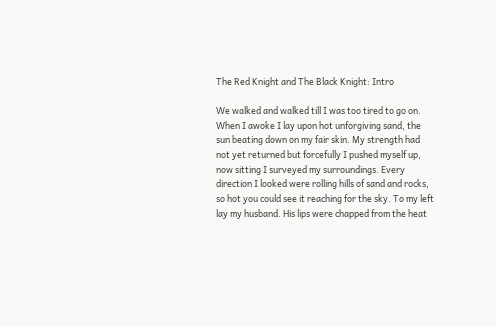The Red Knight and The Black Knight: Intro

We walked and walked till I was too tired to go on. When I awoke I lay upon hot unforgiving sand, the sun beating down on my fair skin. My strength had not yet returned but forcefully I pushed myself up, now sitting I surveyed my surroundings. Every direction I looked were rolling hills of sand and rocks, so hot you could see it reaching for the sky. To my left lay my husband. His lips were chapped from the heat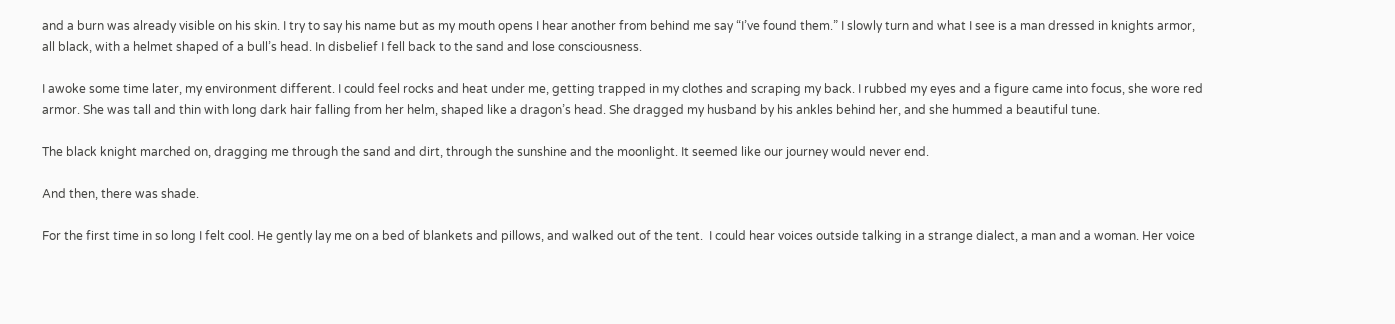and a burn was already visible on his skin. I try to say his name but as my mouth opens I hear another from behind me say “I’ve found them.” I slowly turn and what I see is a man dressed in knights armor, all black, with a helmet shaped of a bull’s head. In disbelief I fell back to the sand and lose consciousness.

I awoke some time later, my environment different. I could feel rocks and heat under me, getting trapped in my clothes and scraping my back. I rubbed my eyes and a figure came into focus, she wore red armor. She was tall and thin with long dark hair falling from her helm, shaped like a dragon’s head. She dragged my husband by his ankles behind her, and she hummed a beautiful tune.

The black knight marched on, dragging me through the sand and dirt, through the sunshine and the moonlight. It seemed like our journey would never end.

And then, there was shade.

For the first time in so long I felt cool. He gently lay me on a bed of blankets and pillows, and walked out of the tent.  I could hear voices outside talking in a strange dialect, a man and a woman. Her voice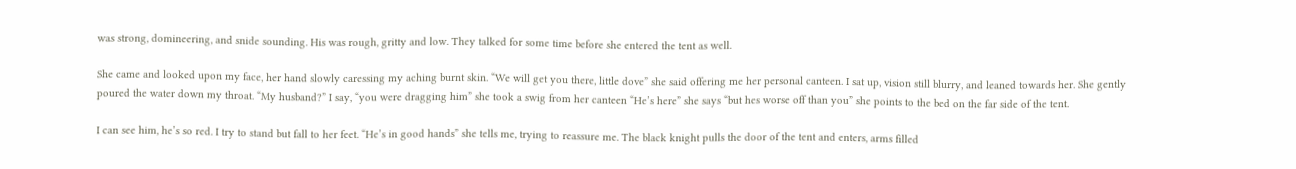was strong, domineering, and snide sounding. His was rough, gritty and low. They talked for some time before she entered the tent as well.

She came and looked upon my face, her hand slowly caressing my aching burnt skin. “We will get you there, little dove” she said offering me her personal canteen. I sat up, vision still blurry, and leaned towards her. She gently poured the water down my throat. “My husband?” I say, “you were dragging him” she took a swig from her canteen “He’s here” she says “but hes worse off than you” she points to the bed on the far side of the tent.

I can see him, he’s so red. I try to stand but fall to her feet. “He’s in good hands” she tells me, trying to reassure me. The black knight pulls the door of the tent and enters, arms filled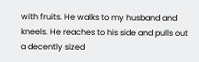with fruits. He walks to my husband and kneels. He reaches to his side and pulls out a decently sized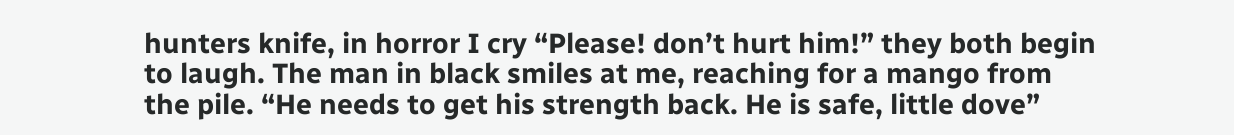hunters knife, in horror I cry “Please! don’t hurt him!” they both begin to laugh. The man in black smiles at me, reaching for a mango from the pile. “He needs to get his strength back. He is safe, little dove”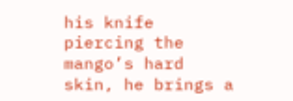his knife piercing the mango’s hard skin, he brings a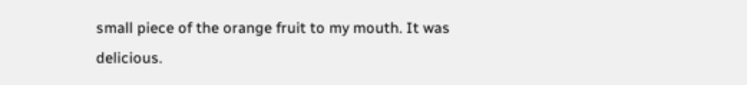small piece of the orange fruit to my mouth. It was delicious.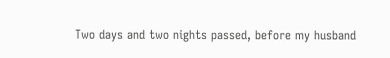Two days and two nights passed, before my husband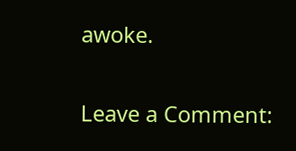awoke.

Leave a Comment: